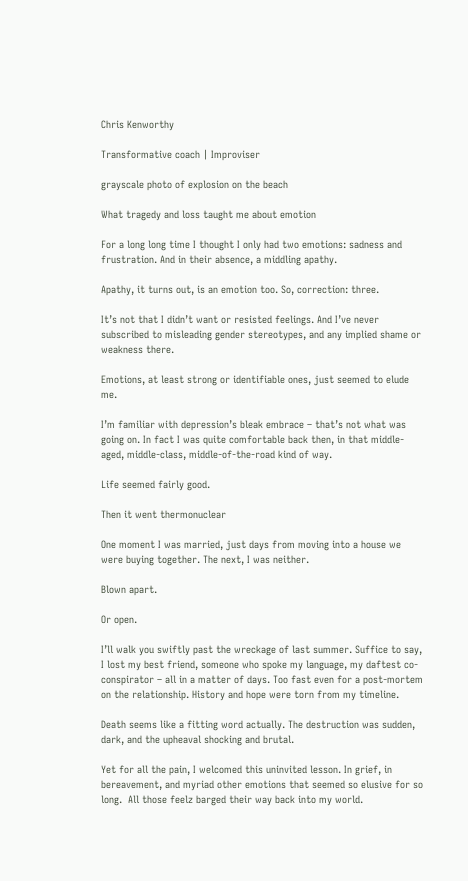Chris Kenworthy

Transformative coach | Improviser

grayscale photo of explosion on the beach

What tragedy and loss taught me about emotion

For a long long time I thought I only had two emotions: sadness and frustration. And in their absence, a middling apathy.

Apathy, it turns out, is an emotion too. So, correction: three.

It’s not that I didn’t want or resisted feelings. And I’ve never subscribed to misleading gender stereotypes, and any implied shame or weakness there.

Emotions, at least strong or identifiable ones, just seemed to elude me.

I’m familiar with depression’s bleak embrace – that’s not what was going on. In fact I was quite comfortable back then, in that middle-aged, middle-class, middle-of-the-road kind of way.

Life seemed fairly good.

Then it went thermonuclear

One moment I was married, just days from moving into a house we were buying together. The next, I was neither.

Blown apart.

Or open.

I’ll walk you swiftly past the wreckage of last summer. Suffice to say, I lost my best friend, someone who spoke my language, my daftest co-conspirator – all in a matter of days. Too fast even for a post-mortem on the relationship. History and hope were torn from my timeline.

Death seems like a fitting word actually. The destruction was sudden, dark, and the upheaval shocking and brutal.

Yet for all the pain, I welcomed this uninvited lesson. In grief, in bereavement, and myriad other emotions that seemed so elusive for so long.  All those feelz barged their way back into my world.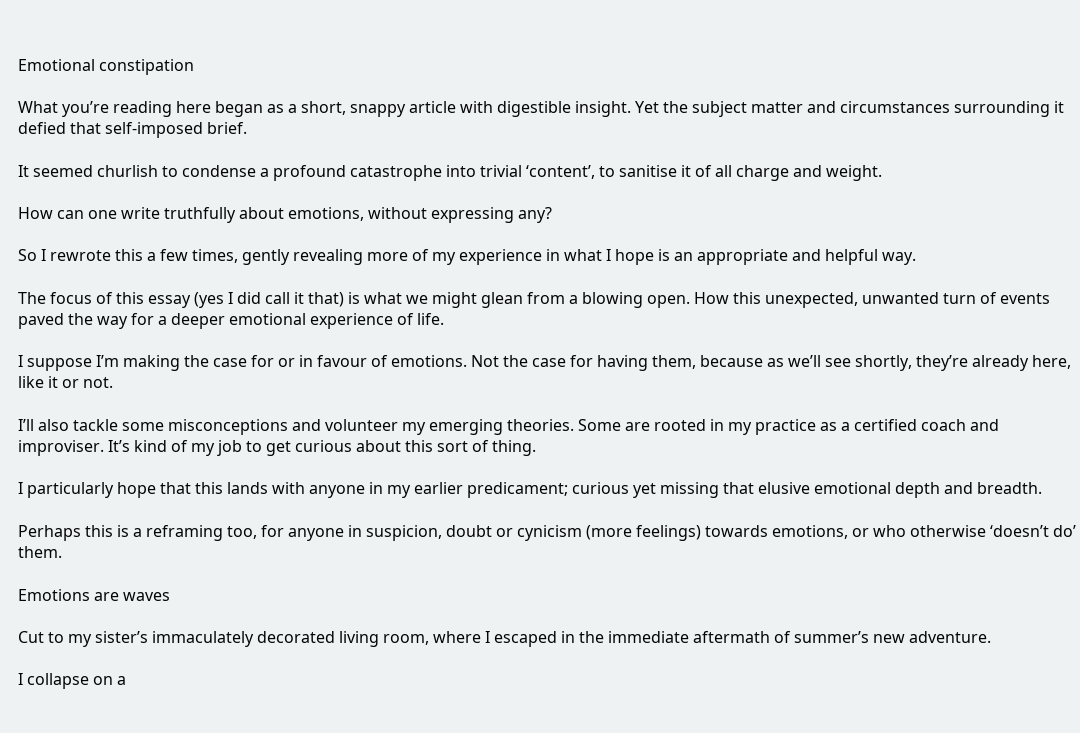Emotional constipation

What you’re reading here began as a short, snappy article with digestible insight. Yet the subject matter and circumstances surrounding it defied that self-imposed brief.

It seemed churlish to condense a profound catastrophe into trivial ‘content’, to sanitise it of all charge and weight.

How can one write truthfully about emotions, without expressing any?

So I rewrote this a few times, gently revealing more of my experience in what I hope is an appropriate and helpful way.

The focus of this essay (yes I did call it that) is what we might glean from a blowing open. How this unexpected, unwanted turn of events paved the way for a deeper emotional experience of life.

I suppose I’m making the case for or in favour of emotions. Not the case for having them, because as we’ll see shortly, they’re already here, like it or not.

I’ll also tackle some misconceptions and volunteer my emerging theories. Some are rooted in my practice as a certified coach and improviser. It’s kind of my job to get curious about this sort of thing.

I particularly hope that this lands with anyone in my earlier predicament; curious yet missing that elusive emotional depth and breadth.

Perhaps this is a reframing too, for anyone in suspicion, doubt or cynicism (more feelings) towards emotions, or who otherwise ‘doesn’t do’ them.

Emotions are waves

Cut to my sister’s immaculately decorated living room, where I escaped in the immediate aftermath of summer’s new adventure.

I collapse on a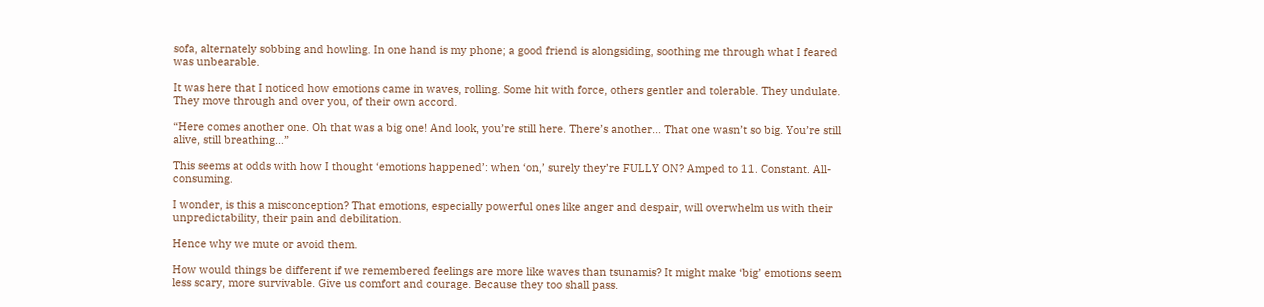sofa, alternately sobbing and howling. In one hand is my phone; a good friend is alongsiding, soothing me through what I feared was unbearable.

It was here that I noticed how emotions came in waves, rolling. Some hit with force, others gentler and tolerable. They undulate. They move through and over you, of their own accord.

“Here comes another one. Oh that was a big one! And look, you’re still here. There’s another… That one wasn’t so big. You’re still alive, still breathing…”

This seems at odds with how I thought ‘emotions happened’: when ‘on,’ surely they’re FULLY ON? Amped to 11. Constant. All-consuming.

I wonder, is this a misconception? That emotions, especially powerful ones like anger and despair, will overwhelm us with their unpredictability, their pain and debilitation.

Hence why we mute or avoid them.

How would things be different if we remembered feelings are more like waves than tsunamis? It might make ‘big’ emotions seem less scary, more survivable. Give us comfort and courage. Because they too shall pass.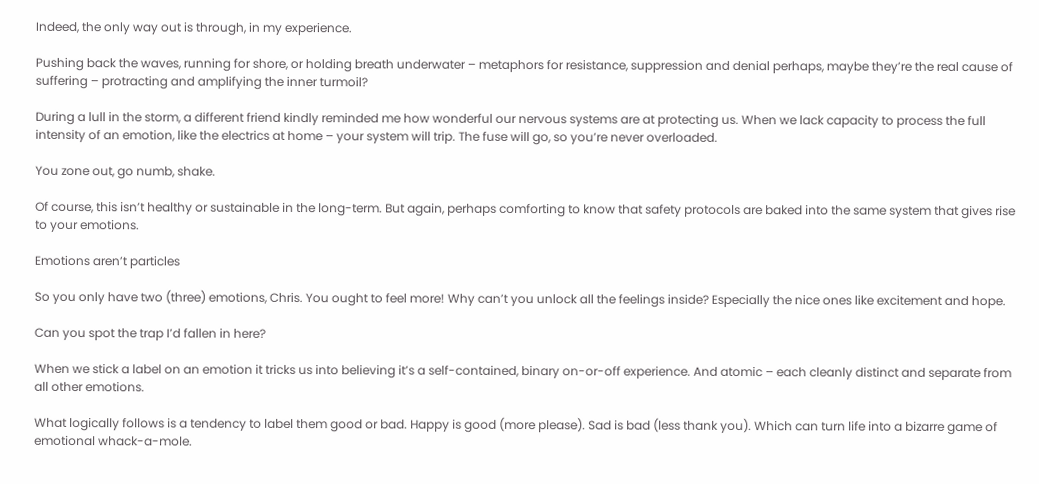Indeed, the only way out is through, in my experience.

Pushing back the waves, running for shore, or holding breath underwater – metaphors for resistance, suppression and denial perhaps, maybe they’re the real cause of suffering – protracting and amplifying the inner turmoil?

During a lull in the storm, a different friend kindly reminded me how wonderful our nervous systems are at protecting us. When we lack capacity to process the full intensity of an emotion, like the electrics at home – your system will trip. The fuse will go, so you’re never overloaded.

You zone out, go numb, shake.

Of course, this isn’t healthy or sustainable in the long-term. But again, perhaps comforting to know that safety protocols are baked into the same system that gives rise to your emotions.

Emotions aren’t particles

So you only have two (three) emotions, Chris. You ought to feel more! Why can’t you unlock all the feelings inside? Especially the nice ones like excitement and hope.

Can you spot the trap I’d fallen in here?

When we stick a label on an emotion it tricks us into believing it’s a self-contained, binary on-or-off experience. And atomic – each cleanly distinct and separate from all other emotions.

What logically follows is a tendency to label them good or bad. Happy is good (more please). Sad is bad (less thank you). Which can turn life into a bizarre game of emotional whack-a-mole.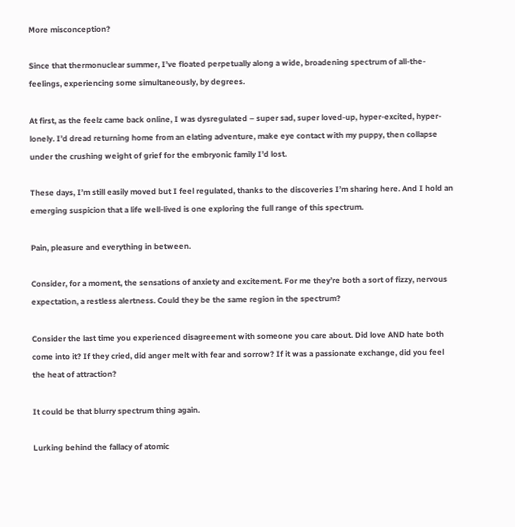More misconception?

Since that thermonuclear summer, I’ve floated perpetually along a wide, broadening spectrum of all-the-feelings, experiencing some simultaneously, by degrees.

At first, as the feelz came back online, I was dysregulated – super sad, super loved-up, hyper-excited, hyper-lonely. I’d dread returning home from an elating adventure, make eye contact with my puppy, then collapse under the crushing weight of grief for the embryonic family I’d lost.

These days, I’m still easily moved but I feel regulated, thanks to the discoveries I’m sharing here. And I hold an emerging suspicion that a life well-lived is one exploring the full range of this spectrum.

Pain, pleasure and everything in between.

Consider, for a moment, the sensations of anxiety and excitement. For me they’re both a sort of fizzy, nervous expectation, a restless alertness. Could they be the same region in the spectrum?

Consider the last time you experienced disagreement with someone you care about. Did love AND hate both come into it? If they cried, did anger melt with fear and sorrow? If it was a passionate exchange, did you feel the heat of attraction?

It could be that blurry spectrum thing again.

Lurking behind the fallacy of atomic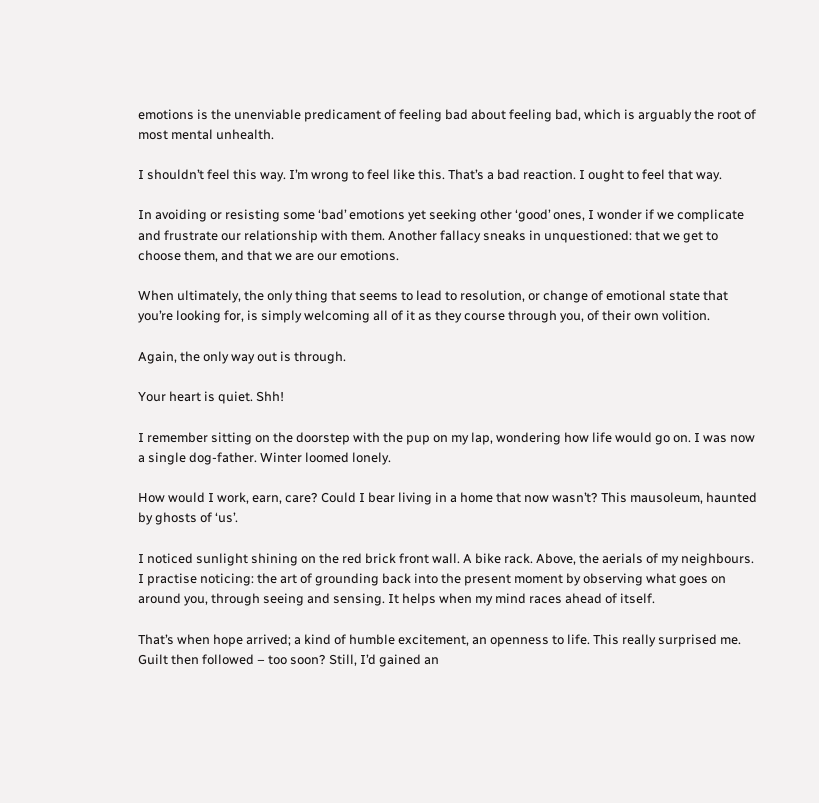emotions is the unenviable predicament of feeling bad about feeling bad, which is arguably the root of most mental unhealth.

I shouldn’t feel this way. I’m wrong to feel like this. That’s a bad reaction. I ought to feel that way.

In avoiding or resisting some ‘bad’ emotions yet seeking other ‘good’ ones, I wonder if we complicate and frustrate our relationship with them. Another fallacy sneaks in unquestioned: that we get to choose them, and that we are our emotions.

When ultimately, the only thing that seems to lead to resolution, or change of emotional state that you’re looking for, is simply welcoming all of it as they course through you, of their own volition.

Again, the only way out is through.

Your heart is quiet. Shh!

I remember sitting on the doorstep with the pup on my lap, wondering how life would go on. I was now a single dog-father. Winter loomed lonely.

How would I work, earn, care? Could I bear living in a home that now wasn’t? This mausoleum, haunted by ghosts of ‘us’.

I noticed sunlight shining on the red brick front wall. A bike rack. Above, the aerials of my neighbours. I practise noticing: the art of grounding back into the present moment by observing what goes on around you, through seeing and sensing. It helps when my mind races ahead of itself.

That’s when hope arrived; a kind of humble excitement, an openness to life. This really surprised me. Guilt then followed – too soon? Still, I’d gained an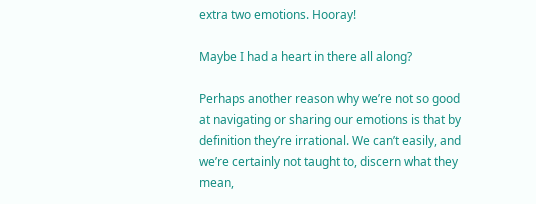extra two emotions. Hooray!

Maybe I had a heart in there all along?

Perhaps another reason why we’re not so good at navigating or sharing our emotions is that by definition they’re irrational. We can’t easily, and we’re certainly not taught to, discern what they mean,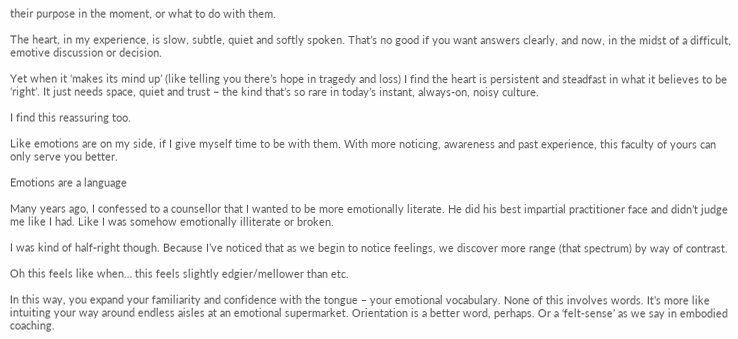their purpose in the moment, or what to do with them.

The heart, in my experience, is slow, subtle, quiet and softly spoken. That’s no good if you want answers clearly, and now, in the midst of a difficult, emotive discussion or decision.

Yet when it ‘makes its mind up’ (like telling you there’s hope in tragedy and loss) I find the heart is persistent and steadfast in what it believes to be ‘right’. It just needs space, quiet and trust – the kind that’s so rare in today’s instant, always-on, noisy culture.

I find this reassuring too.

Like emotions are on my side, if I give myself time to be with them. With more noticing, awareness and past experience, this faculty of yours can only serve you better.

Emotions are a language

Many years ago, I confessed to a counsellor that I wanted to be more emotionally literate. He did his best impartial practitioner face and didn’t judge me like I had. Like I was somehow emotionally illiterate or broken.

I was kind of half-right though. Because I’ve noticed that as we begin to notice feelings, we discover more range (that spectrum) by way of contrast.

Oh this feels like when… this feels slightly edgier/mellower than etc.

In this way, you expand your familiarity and confidence with the tongue – your emotional vocabulary. None of this involves words. It’s more like intuiting your way around endless aisles at an emotional supermarket. Orientation is a better word, perhaps. Or a ‘felt-sense’ as we say in embodied coaching.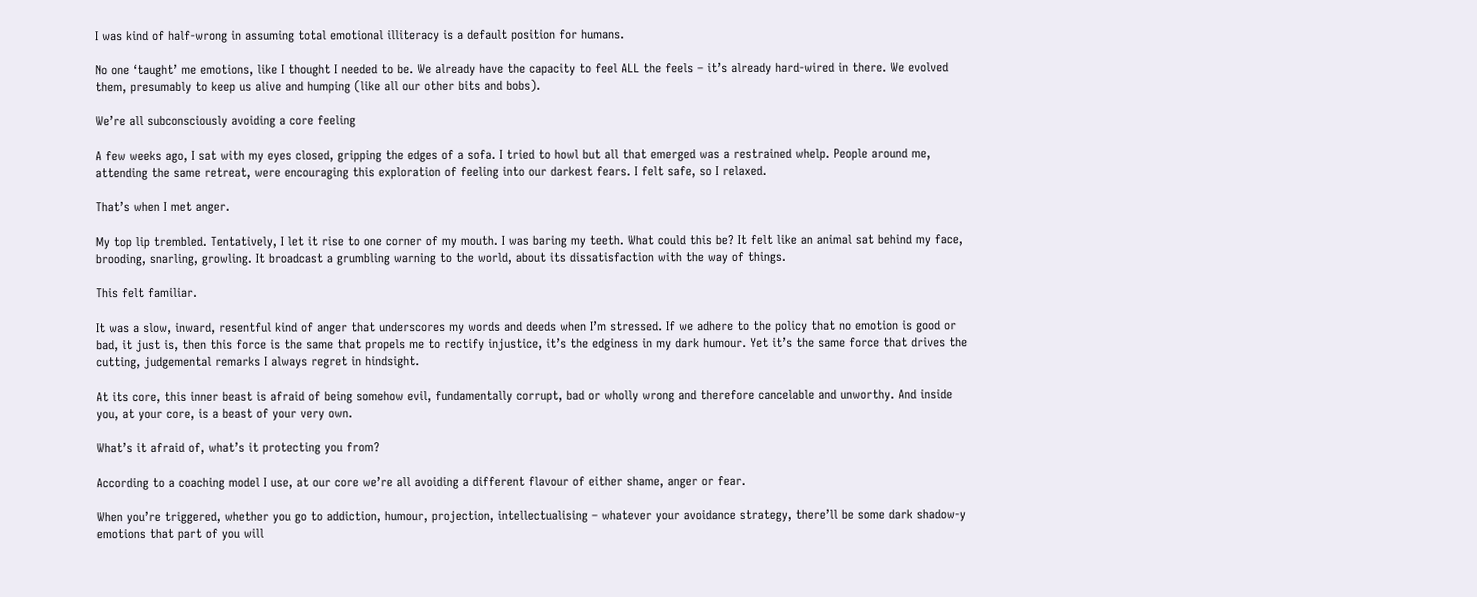I was kind of half-wrong in assuming total emotional illiteracy is a default position for humans.

No one ‘taught’ me emotions, like I thought I needed to be. We already have the capacity to feel ALL the feels – it’s already hard-wired in there. We evolved them, presumably to keep us alive and humping (like all our other bits and bobs).

We’re all subconsciously avoiding a core feeling

A few weeks ago, I sat with my eyes closed, gripping the edges of a sofa. I tried to howl but all that emerged was a restrained whelp. People around me, attending the same retreat, were encouraging this exploration of feeling into our darkest fears. I felt safe, so I relaxed.

That’s when I met anger.

My top lip trembled. Tentatively, I let it rise to one corner of my mouth. I was baring my teeth. What could this be? It felt like an animal sat behind my face, brooding, snarling, growling. It broadcast a grumbling warning to the world, about its dissatisfaction with the way of things.

This felt familiar.

It was a slow, inward, resentful kind of anger that underscores my words and deeds when I’m stressed. If we adhere to the policy that no emotion is good or bad, it just is, then this force is the same that propels me to rectify injustice, it’s the edginess in my dark humour. Yet it’s the same force that drives the cutting, judgemental remarks I always regret in hindsight.

At its core, this inner beast is afraid of being somehow evil, fundamentally corrupt, bad or wholly wrong and therefore cancelable and unworthy. And inside you, at your core, is a beast of your very own.

What’s it afraid of, what’s it protecting you from?

According to a coaching model I use, at our core we’re all avoiding a different flavour of either shame, anger or fear.

When you’re triggered, whether you go to addiction, humour, projection, intellectualising – whatever your avoidance strategy, there’ll be some dark shadow-y emotions that part of you will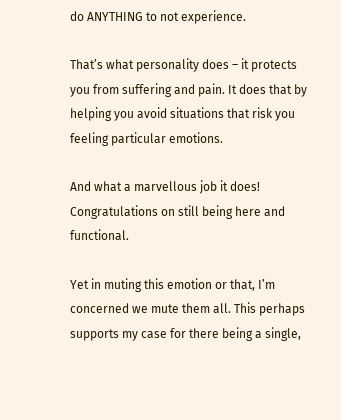do ANYTHING to not experience.

That’s what personality does – it protects you from suffering and pain. It does that by helping you avoid situations that risk you feeling particular emotions.

And what a marvellous job it does! Congratulations on still being here and functional.

Yet in muting this emotion or that, I’m concerned we mute them all. This perhaps supports my case for there being a single,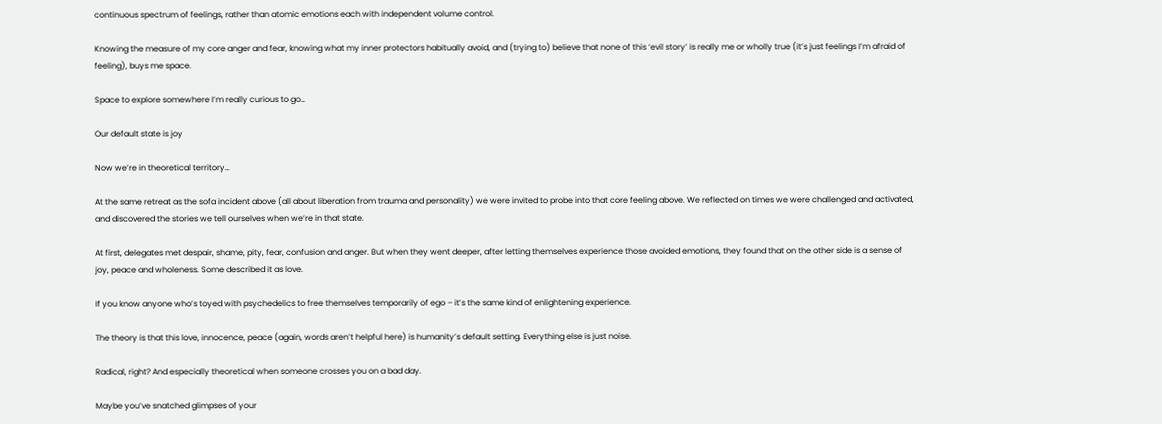continuous spectrum of feelings, rather than atomic emotions each with independent volume control.

Knowing the measure of my core anger and fear, knowing what my inner protectors habitually avoid, and (trying to) believe that none of this ‘evil story’ is really me or wholly true (it’s just feelings I’m afraid of feeling), buys me space.

Space to explore somewhere I’m really curious to go…

Our default state is joy

Now we’re in theoretical territory…

At the same retreat as the sofa incident above (all about liberation from trauma and personality) we were invited to probe into that core feeling above. We reflected on times we were challenged and activated, and discovered the stories we tell ourselves when we’re in that state.

At first, delegates met despair, shame, pity, fear, confusion and anger. But when they went deeper, after letting themselves experience those avoided emotions, they found that on the other side is a sense of joy, peace and wholeness. Some described it as love.

If you know anyone who’s toyed with psychedelics to free themselves temporarily of ego – it’s the same kind of enlightening experience.

The theory is that this love, innocence, peace (again, words aren’t helpful here) is humanity’s default setting. Everything else is just noise.

Radical, right? And especially theoretical when someone crosses you on a bad day.

Maybe you’ve snatched glimpses of your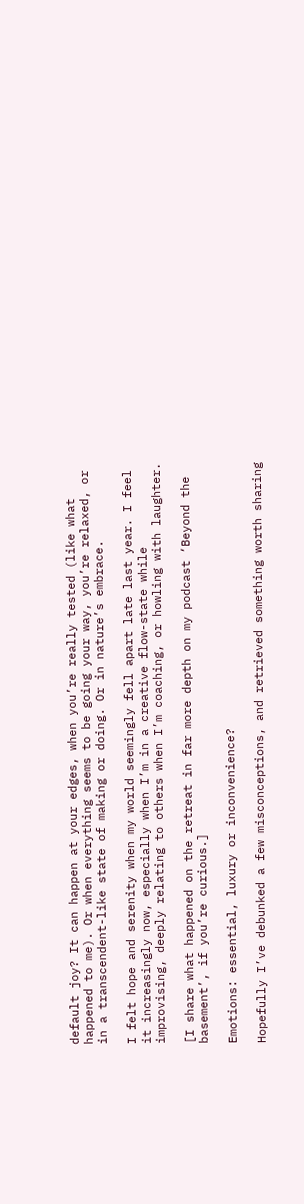default joy? It can happen at your edges, when you’re really tested (like what happened to me). Or when everything seems to be going your way, you’re relaxed, or in a transcendent-like state of making or doing. Or in nature’s embrace.

I felt hope and serenity when my world seemingly fell apart late last year. I feel it increasingly now, especially when I’m in a creative flow-state while improvising, deeply relating to others when I’m coaching, or howling with laughter.

[I share what happened on the retreat in far more depth on my podcast ‘Beyond the basement’, if you’re curious.]

Emotions: essential, luxury or inconvenience?

Hopefully I’ve debunked a few misconceptions, and retrieved something worth sharing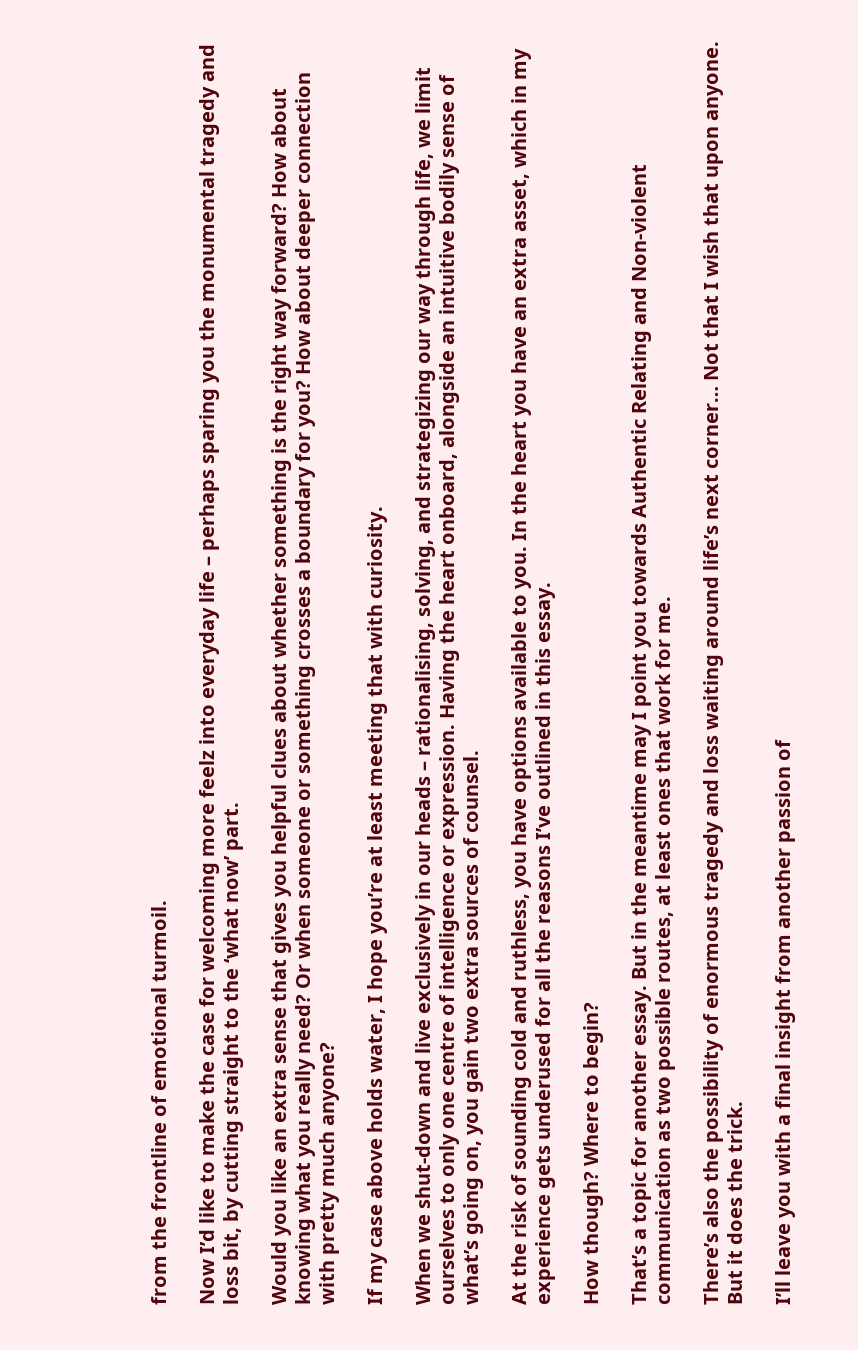from the frontline of emotional turmoil.

Now I’d like to make the case for welcoming more feelz into everyday life – perhaps sparing you the monumental tragedy and loss bit, by cutting straight to the ‘what now’ part.

Would you like an extra sense that gives you helpful clues about whether something is the right way forward? How about knowing what you really need? Or when someone or something crosses a boundary for you? How about deeper connection with pretty much anyone?

If my case above holds water, I hope you’re at least meeting that with curiosity.

When we shut-down and live exclusively in our heads – rationalising, solving, and strategizing our way through life, we limit ourselves to only one centre of intelligence or expression. Having the heart onboard, alongside an intuitive bodily sense of what’s going on, you gain two extra sources of counsel.

At the risk of sounding cold and ruthless, you have options available to you. In the heart you have an extra asset, which in my experience gets underused for all the reasons I’ve outlined in this essay.

How though? Where to begin?

That’s a topic for another essay. But in the meantime may I point you towards Authentic Relating and Non-violent communication as two possible routes, at least ones that work for me.

There’s also the possibility of enormous tragedy and loss waiting around life’s next corner… Not that I wish that upon anyone. But it does the trick.

I’ll leave you with a final insight from another passion of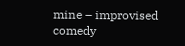mine – improvised comedy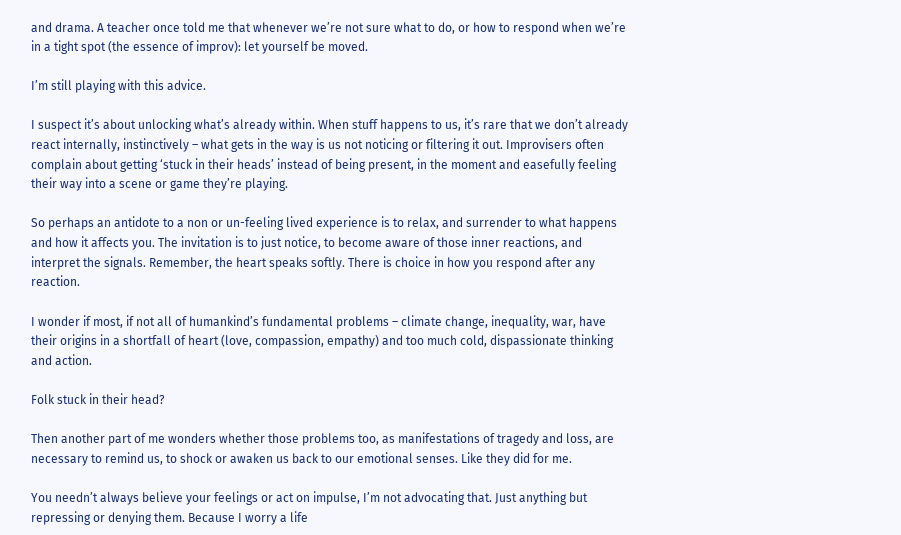and drama. A teacher once told me that whenever we’re not sure what to do, or how to respond when we’re in a tight spot (the essence of improv): let yourself be moved.

I’m still playing with this advice.

I suspect it’s about unlocking what’s already within. When stuff happens to us, it’s rare that we don’t already react internally, instinctively – what gets in the way is us not noticing or filtering it out. Improvisers often complain about getting ‘stuck in their heads’ instead of being present, in the moment and easefully feeling their way into a scene or game they’re playing.

So perhaps an antidote to a non or un-feeling lived experience is to relax, and surrender to what happens and how it affects you. The invitation is to just notice, to become aware of those inner reactions, and interpret the signals. Remember, the heart speaks softly. There is choice in how you respond after any reaction.

I wonder if most, if not all of humankind’s fundamental problems – climate change, inequality, war, have their origins in a shortfall of heart (love, compassion, empathy) and too much cold, dispassionate thinking and action.

Folk stuck in their head?

Then another part of me wonders whether those problems too, as manifestations of tragedy and loss, are necessary to remind us, to shock or awaken us back to our emotional senses. Like they did for me.

You needn’t always believe your feelings or act on impulse, I’m not advocating that. Just anything but repressing or denying them. Because I worry a life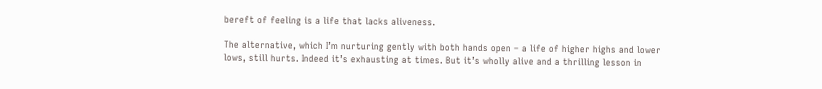bereft of feeling is a life that lacks aliveness.

The alternative, which I’m nurturing gently with both hands open – a life of higher highs and lower lows, still hurts. Indeed it’s exhausting at times. But it’s wholly alive and a thrilling lesson in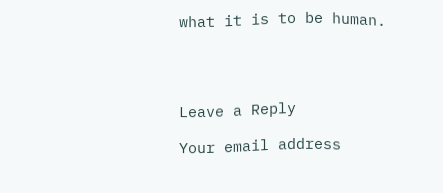what it is to be human.




Leave a Reply

Your email address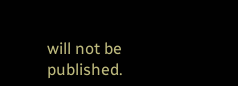will not be published.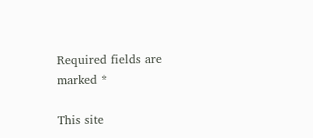Required fields are marked *

This site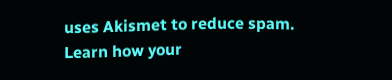uses Akismet to reduce spam. Learn how your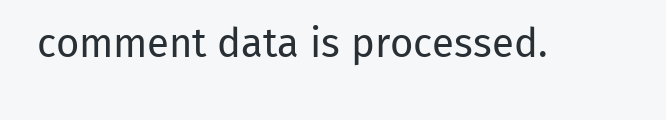comment data is processed.